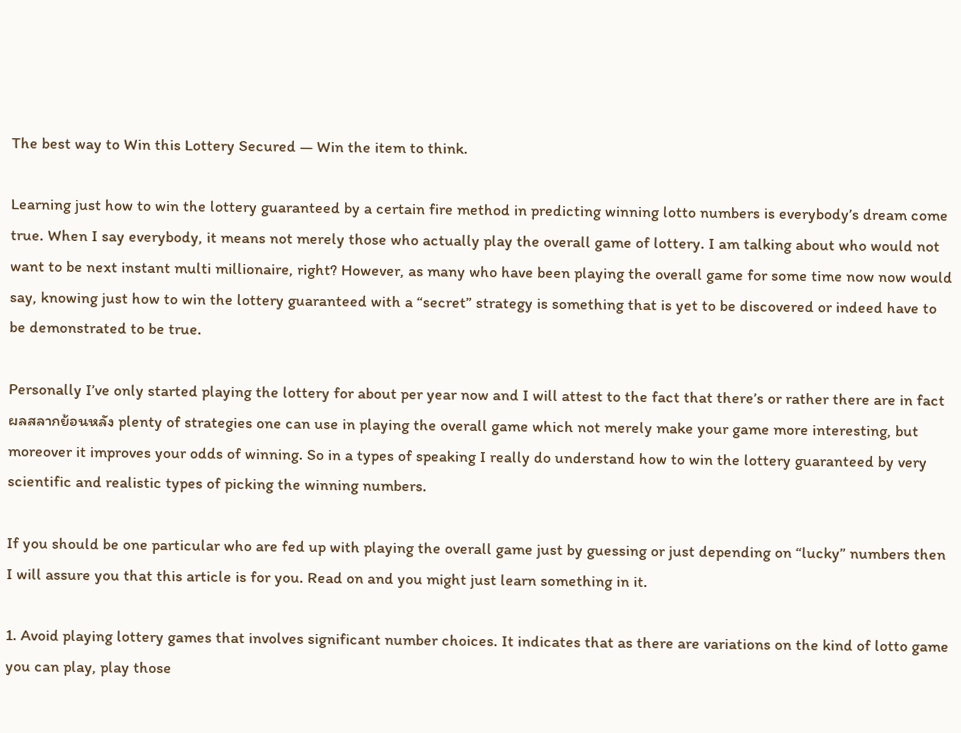The best way to Win this Lottery Secured — Win the item to think.

Learning just how to win the lottery guaranteed by a certain fire method in predicting winning lotto numbers is everybody’s dream come true. When I say everybody, it means not merely those who actually play the overall game of lottery. I am talking about who would not want to be next instant multi millionaire, right? However, as many who have been playing the overall game for some time now now would say, knowing just how to win the lottery guaranteed with a “secret” strategy is something that is yet to be discovered or indeed have to be demonstrated to be true.

Personally I’ve only started playing the lottery for about per year now and I will attest to the fact that there’s or rather there are in fact ผลสลากย้อนหลัง plenty of strategies one can use in playing the overall game which not merely make your game more interesting, but moreover it improves your odds of winning. So in a types of speaking I really do understand how to win the lottery guaranteed by very scientific and realistic types of picking the winning numbers.

If you should be one particular who are fed up with playing the overall game just by guessing or just depending on “lucky” numbers then I will assure you that this article is for you. Read on and you might just learn something in it.

1. Avoid playing lottery games that involves significant number choices. It indicates that as there are variations on the kind of lotto game you can play, play those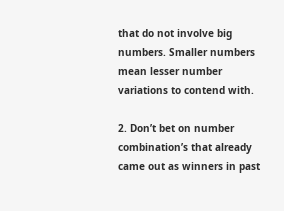that do not involve big numbers. Smaller numbers mean lesser number variations to contend with.

2. Don’t bet on number combination’s that already came out as winners in past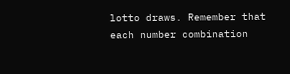lotto draws. Remember that each number combination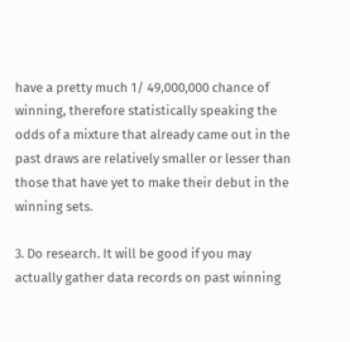have a pretty much 1/ 49,000,000 chance of winning, therefore statistically speaking the odds of a mixture that already came out in the past draws are relatively smaller or lesser than those that have yet to make their debut in the winning sets.

3. Do research. It will be good if you may actually gather data records on past winning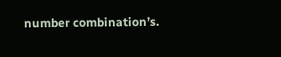number combination’s.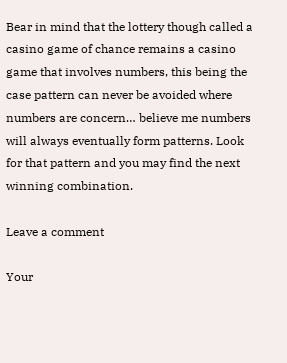Bear in mind that the lottery though called a casino game of chance remains a casino game that involves numbers, this being the case pattern can never be avoided where numbers are concern… believe me numbers will always eventually form patterns. Look for that pattern and you may find the next winning combination.

Leave a comment

Your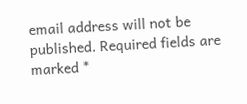email address will not be published. Required fields are marked *